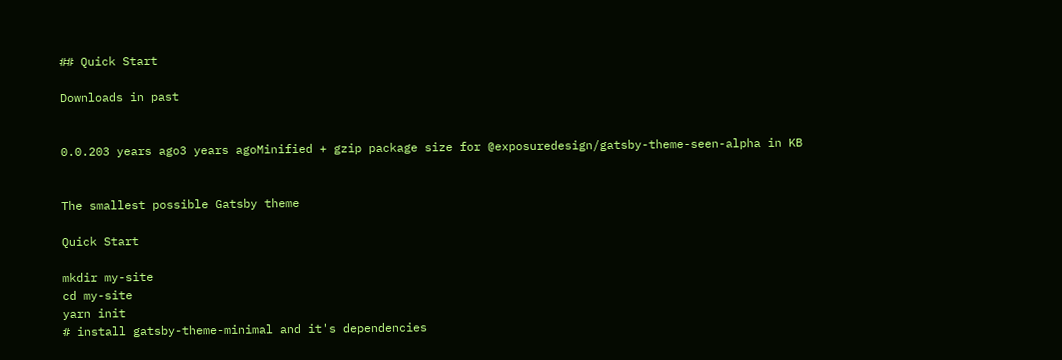## Quick Start

Downloads in past


0.0.203 years ago3 years agoMinified + gzip package size for @exposuredesign/gatsby-theme-seen-alpha in KB


The smallest possible Gatsby theme

Quick Start

mkdir my-site
cd my-site
yarn init
# install gatsby-theme-minimal and it's dependencies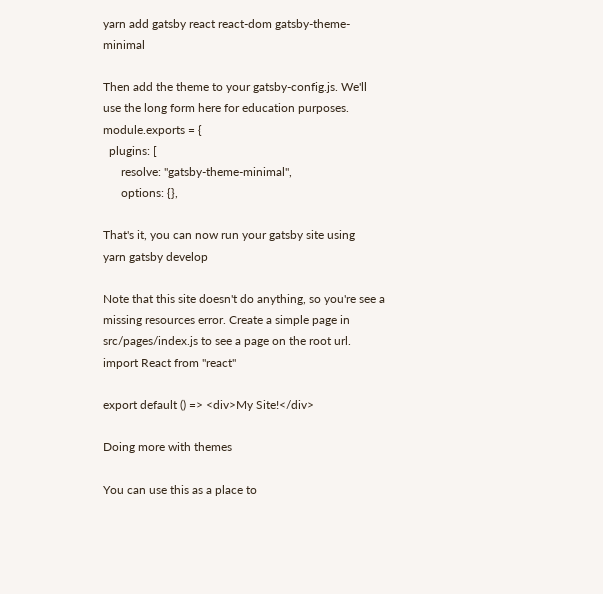yarn add gatsby react react-dom gatsby-theme-minimal

Then add the theme to your gatsby-config.js. We'll use the long form here for education purposes.
module.exports = {
  plugins: [
      resolve: "gatsby-theme-minimal",
      options: {},

That's it, you can now run your gatsby site using
yarn gatsby develop

Note that this site doesn't do anything, so you're see a missing resources error. Create a simple page in src/pages/index.js to see a page on the root url.
import React from "react"

export default () => <div>My Site!</div>

Doing more with themes

You can use this as a place to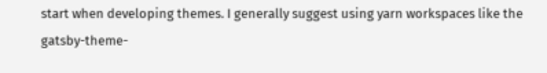start when developing themes. I generally suggest using yarn workspaces like the gatsby-theme-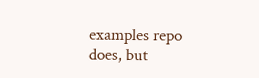examples repo does, but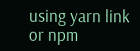using yarn link or npm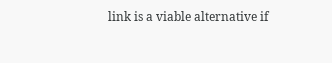link is a viable alternative if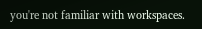you're not familiar with workspaces.